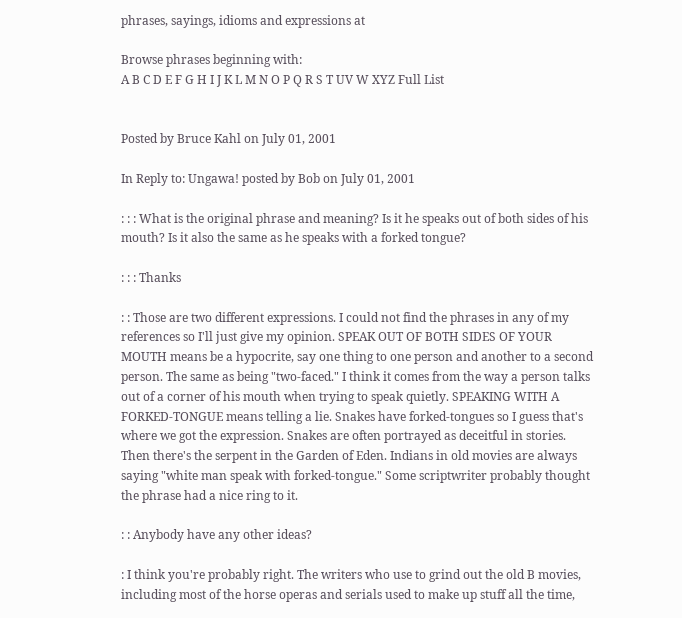phrases, sayings, idioms and expressions at

Browse phrases beginning with:
A B C D E F G H I J K L M N O P Q R S T UV W XYZ Full List


Posted by Bruce Kahl on July 01, 2001

In Reply to: Ungawa! posted by Bob on July 01, 2001

: : : What is the original phrase and meaning? Is it he speaks out of both sides of his mouth? Is it also the same as he speaks with a forked tongue?

: : : Thanks

: : Those are two different expressions. I could not find the phrases in any of my references so I'll just give my opinion. SPEAK OUT OF BOTH SIDES OF YOUR MOUTH means be a hypocrite, say one thing to one person and another to a second person. The same as being "two-faced." I think it comes from the way a person talks out of a corner of his mouth when trying to speak quietly. SPEAKING WITH A FORKED-TONGUE means telling a lie. Snakes have forked-tongues so I guess that's where we got the expression. Snakes are often portrayed as deceitful in stories. Then there's the serpent in the Garden of Eden. Indians in old movies are always saying "white man speak with forked-tongue." Some scriptwriter probably thought the phrase had a nice ring to it.

: : Anybody have any other ideas?

: I think you're probably right. The writers who use to grind out the old B movies, including most of the horse operas and serials used to make up stuff all the time,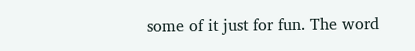some of it just for fun. The word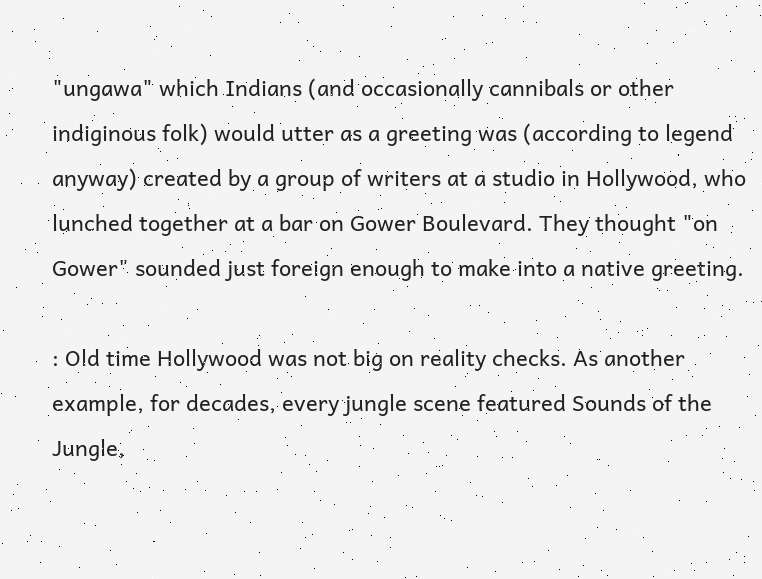"ungawa" which Indians (and occasionally cannibals or other indiginous folk) would utter as a greeting was (according to legend anyway) created by a group of writers at a studio in Hollywood, who lunched together at a bar on Gower Boulevard. They thought "on Gower" sounded just foreign enough to make into a native greeting.

: Old time Hollywood was not big on reality checks. As another example, for decades, every jungle scene featured Sounds of the Jungle,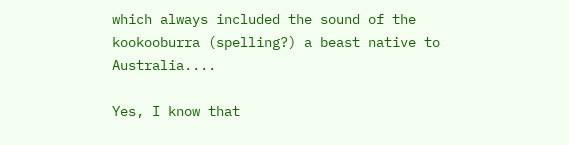which always included the sound of the kookooburra (spelling?) a beast native to Australia....

Yes, I know that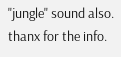"jungle" sound also. thanx for the info.